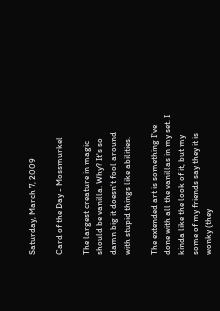Saturday, March 7, 2009

Card of the Day - Mossmurkel

The largest creature in magic should be vanilla. Why? It's so damn big it doesn't fool around with stupid things like abilities.

The extended art is something I've done with all the vanillas in my set. I kinda like the look of it, but my some of my friends say they it is wonky (they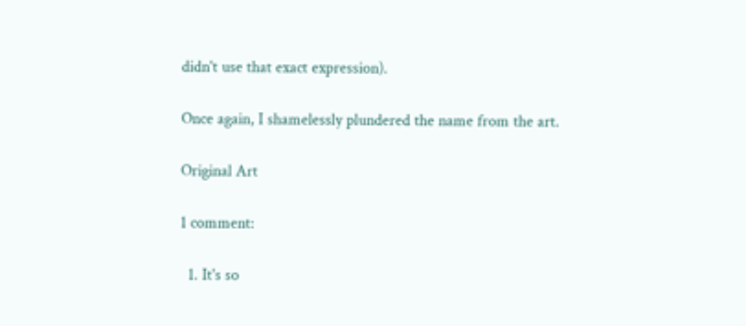didn't use that exact expression).

Once again, I shamelessly plundered the name from the art.

Original Art

1 comment:

  1. It's so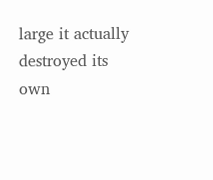large it actually destroyed its own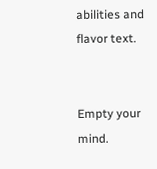abilities and flavor text.


Empty your mind.